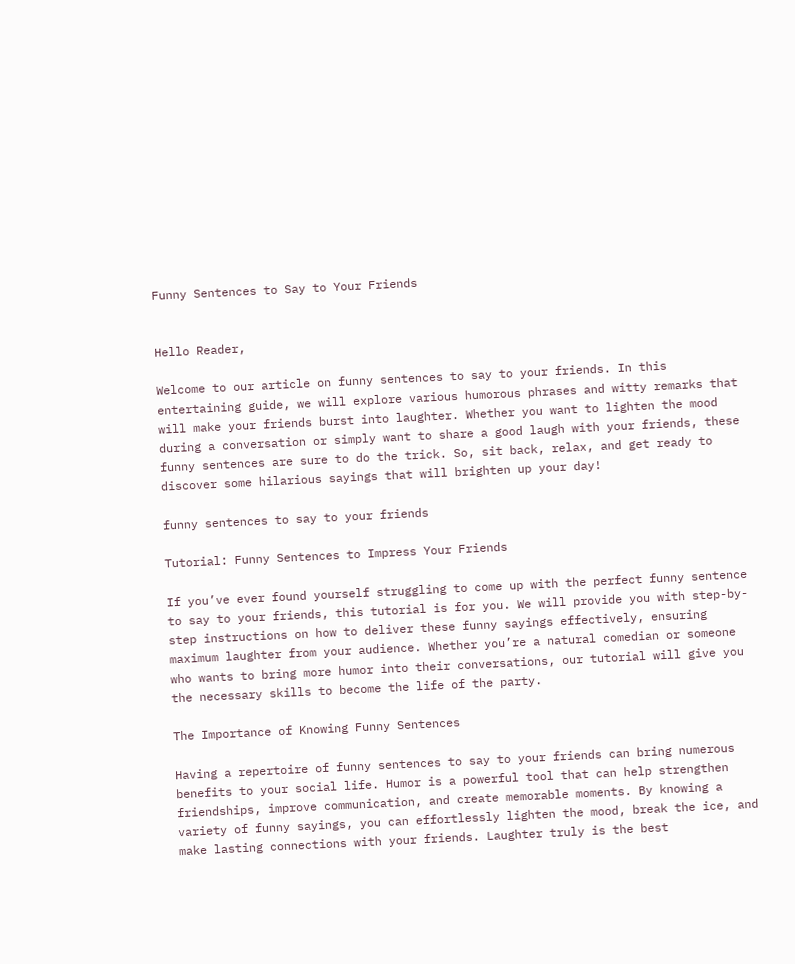Funny Sentences to Say to Your Friends


Hello Reader,

Welcome to our article on funny sentences to say to your friends. In this entertaining guide, we will explore various humorous phrases and witty remarks that will make your friends burst into laughter. Whether you want to lighten the mood during a conversation or simply want to share a good laugh with your friends, these funny sentences are sure to do the trick. So, sit back, relax, and get ready to discover some hilarious sayings that will brighten up your day!

funny sentences to say to your friends

Tutorial: Funny Sentences to Impress Your Friends

If you’ve ever found yourself struggling to come up with the perfect funny sentence to say to your friends, this tutorial is for you. We will provide you with step-by-step instructions on how to deliver these funny sayings effectively, ensuring maximum laughter from your audience. Whether you’re a natural comedian or someone who wants to bring more humor into their conversations, our tutorial will give you the necessary skills to become the life of the party.

The Importance of Knowing Funny Sentences

Having a repertoire of funny sentences to say to your friends can bring numerous benefits to your social life. Humor is a powerful tool that can help strengthen friendships, improve communication, and create memorable moments. By knowing a variety of funny sayings, you can effortlessly lighten the mood, break the ice, and make lasting connections with your friends. Laughter truly is the best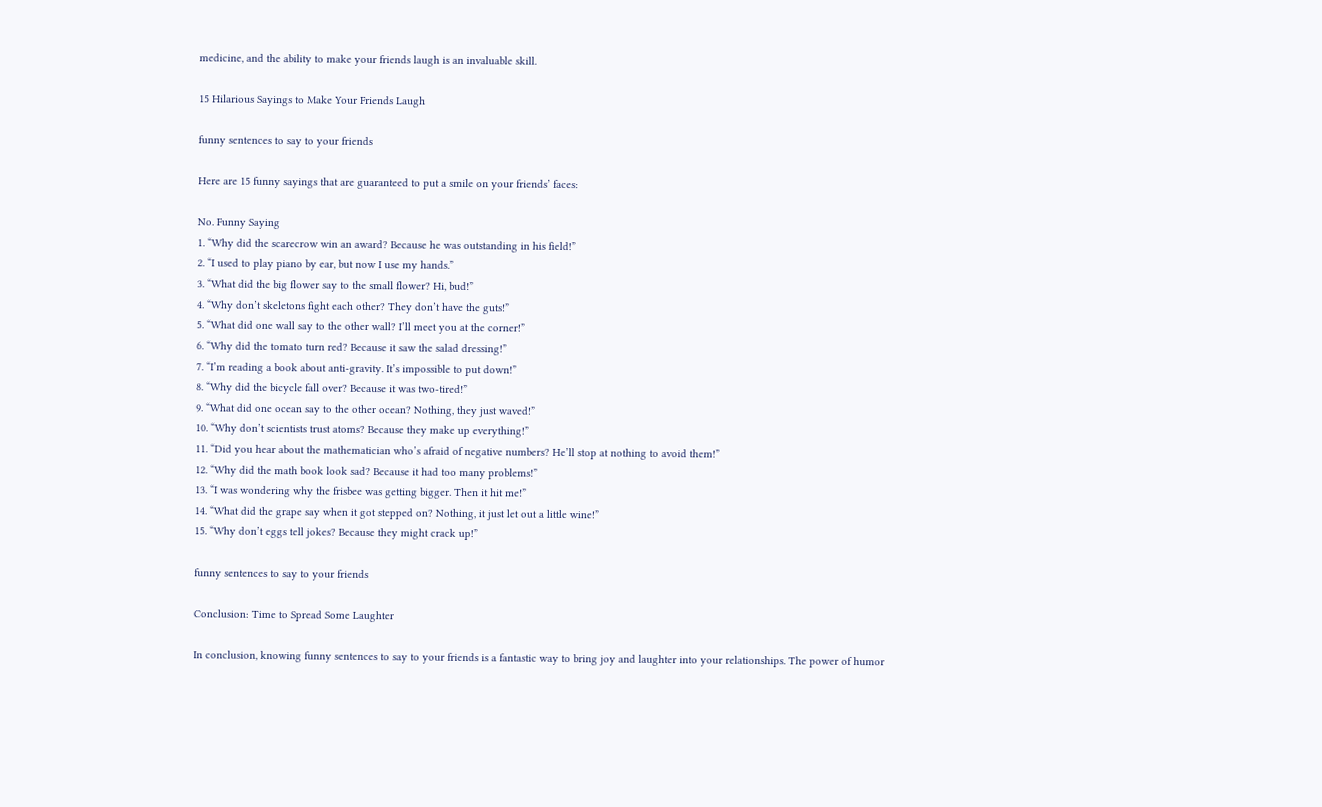medicine, and the ability to make your friends laugh is an invaluable skill.

15 Hilarious Sayings to Make Your Friends Laugh

funny sentences to say to your friends

Here are 15 funny sayings that are guaranteed to put a smile on your friends’ faces:

No. Funny Saying
1. “Why did the scarecrow win an award? Because he was outstanding in his field!”
2. “I used to play piano by ear, but now I use my hands.”
3. “What did the big flower say to the small flower? Hi, bud!”
4. “Why don’t skeletons fight each other? They don’t have the guts!”
5. “What did one wall say to the other wall? I’ll meet you at the corner!”
6. “Why did the tomato turn red? Because it saw the salad dressing!”
7. “I’m reading a book about anti-gravity. It’s impossible to put down!”
8. “Why did the bicycle fall over? Because it was two-tired!”
9. “What did one ocean say to the other ocean? Nothing, they just waved!”
10. “Why don’t scientists trust atoms? Because they make up everything!”
11. “Did you hear about the mathematician who’s afraid of negative numbers? He’ll stop at nothing to avoid them!”
12. “Why did the math book look sad? Because it had too many problems!”
13. “I was wondering why the frisbee was getting bigger. Then it hit me!”
14. “What did the grape say when it got stepped on? Nothing, it just let out a little wine!”
15. “Why don’t eggs tell jokes? Because they might crack up!”

funny sentences to say to your friends

Conclusion: Time to Spread Some Laughter

In conclusion, knowing funny sentences to say to your friends is a fantastic way to bring joy and laughter into your relationships. The power of humor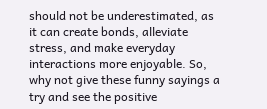should not be underestimated, as it can create bonds, alleviate stress, and make everyday interactions more enjoyable. So, why not give these funny sayings a try and see the positive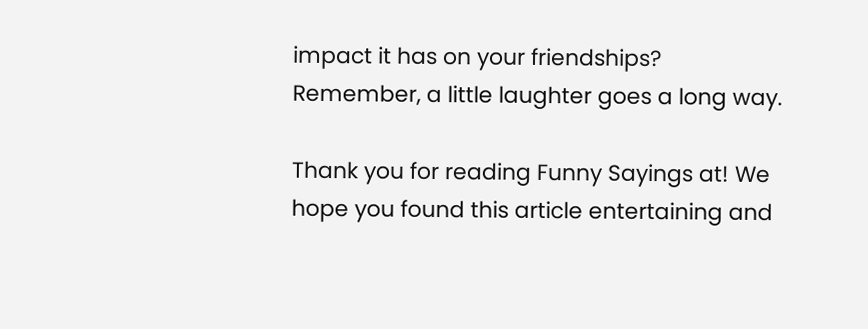impact it has on your friendships? Remember, a little laughter goes a long way.

Thank you for reading Funny Sayings at! We hope you found this article entertaining and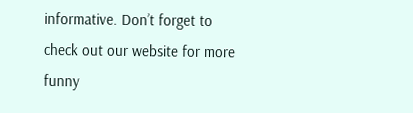informative. Don’t forget to check out our website for more funny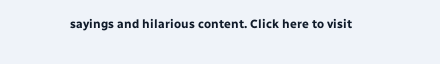sayings and hilarious content. Click here to visit